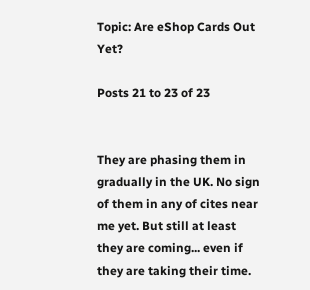Topic: Are eShop Cards Out Yet?

Posts 21 to 23 of 23


They are phasing them in gradually in the UK. No sign of them in any of cites near me yet. But still at least they are coming... even if they are taking their time.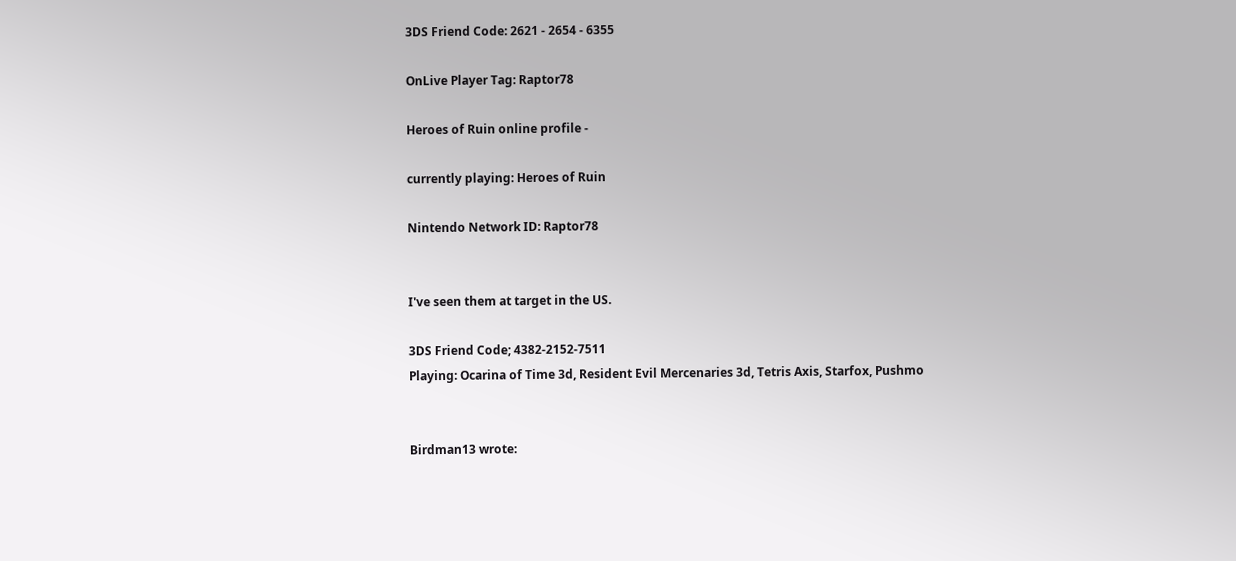3DS Friend Code: 2621 - 2654 - 6355

OnLive Player Tag: Raptor78

Heroes of Ruin online profile -

currently playing: Heroes of Ruin

Nintendo Network ID: Raptor78


I've seen them at target in the US.

3DS Friend Code; 4382-2152-7511
Playing: Ocarina of Time 3d, Resident Evil Mercenaries 3d, Tetris Axis, Starfox, Pushmo


Birdman13 wrote: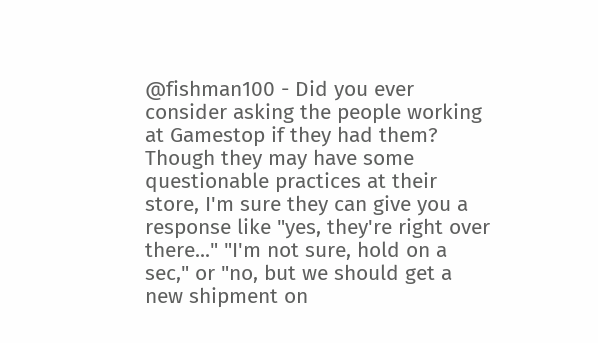@fishman100 - Did you ever consider asking the people working at Gamestop if they had them? Though they may have some questionable practices at their store, I'm sure they can give you a response like "yes, they're right over there..." "I'm not sure, hold on a sec," or "no, but we should get a new shipment on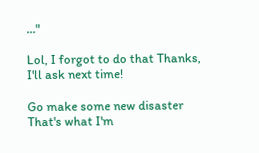..."

Lol, I forgot to do that Thanks, I'll ask next time!

Go make some new disaster
That's what I'm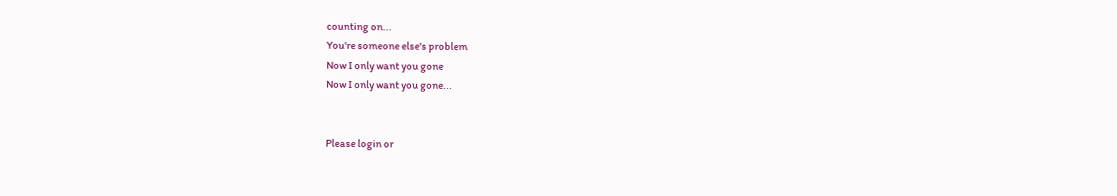counting on...
You're someone else's problem
Now I only want you gone
Now I only want you gone...


Please login or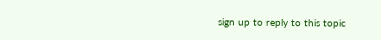sign up to reply to this topic